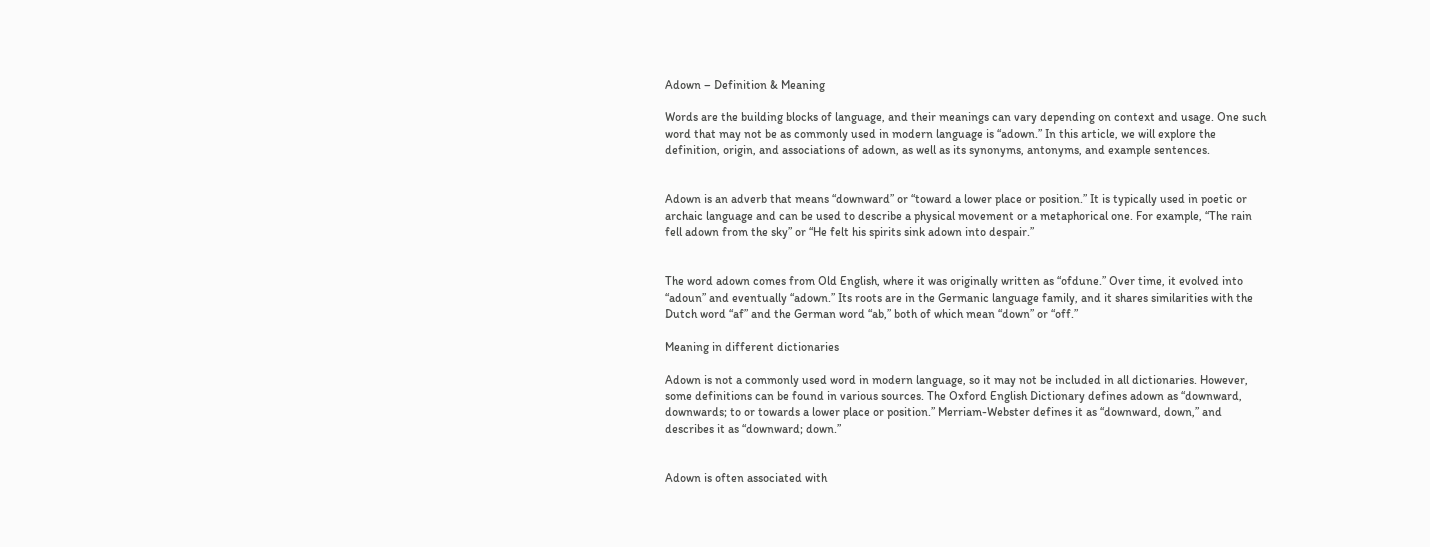Adown – Definition & Meaning

Words are the building blocks of language, and their meanings can vary depending on context and usage. One such word that may not be as commonly used in modern language is “adown.” In this article, we will explore the definition, origin, and associations of adown, as well as its synonyms, antonyms, and example sentences.


Adown is an adverb that means “downward” or “toward a lower place or position.” It is typically used in poetic or archaic language and can be used to describe a physical movement or a metaphorical one. For example, “The rain fell adown from the sky” or “He felt his spirits sink adown into despair.”


The word adown comes from Old English, where it was originally written as “ofdune.” Over time, it evolved into “adoun” and eventually “adown.” Its roots are in the Germanic language family, and it shares similarities with the Dutch word “af” and the German word “ab,” both of which mean “down” or “off.”

Meaning in different dictionaries

Adown is not a commonly used word in modern language, so it may not be included in all dictionaries. However, some definitions can be found in various sources. The Oxford English Dictionary defines adown as “downward, downwards; to or towards a lower place or position.” Merriam-Webster defines it as “downward, down,” and describes it as “downward; down.”


Adown is often associated with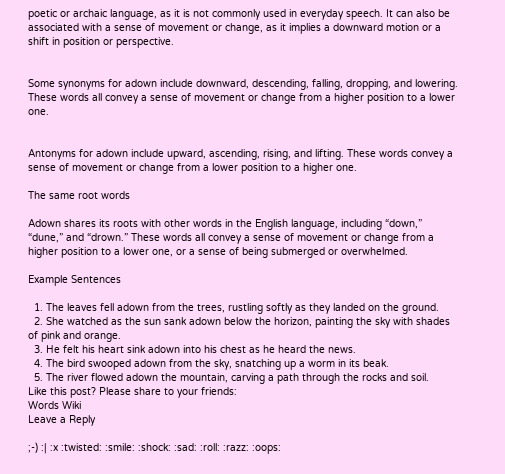poetic or archaic language, as it is not commonly used in everyday speech. It can also be associated with a sense of movement or change, as it implies a downward motion or a shift in position or perspective.


Some synonyms for adown include downward, descending, falling, dropping, and lowering. These words all convey a sense of movement or change from a higher position to a lower one.


Antonyms for adown include upward, ascending, rising, and lifting. These words convey a sense of movement or change from a lower position to a higher one.

The same root words

Adown shares its roots with other words in the English language, including “down,” “dune,” and “drown.” These words all convey a sense of movement or change from a higher position to a lower one, or a sense of being submerged or overwhelmed.

Example Sentences

  1. The leaves fell adown from the trees, rustling softly as they landed on the ground.
  2. She watched as the sun sank adown below the horizon, painting the sky with shades of pink and orange.
  3. He felt his heart sink adown into his chest as he heard the news.
  4. The bird swooped adown from the sky, snatching up a worm in its beak.
  5. The river flowed adown the mountain, carving a path through the rocks and soil.
Like this post? Please share to your friends:
Words Wiki
Leave a Reply

;-) :| :x :twisted: :smile: :shock: :sad: :roll: :razz: :oops: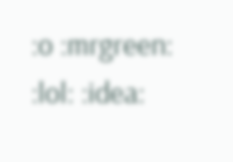:o :mrgreen: :lol: :idea: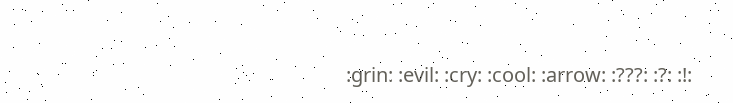:grin: :evil: :cry: :cool: :arrow: :???: :?: :!: